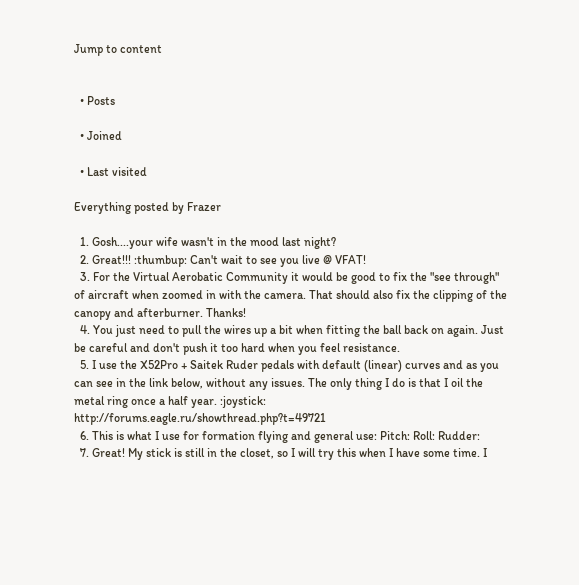Jump to content


  • Posts

  • Joined

  • Last visited

Everything posted by Frazer

  1. Gosh....your wife wasn't in the mood last night?
  2. Great!!! :thumbup: Can't wait to see you live @ VFAT!
  3. For the Virtual Aerobatic Community it would be good to fix the "see through" of aircraft when zoomed in with the camera. That should also fix the clipping of the canopy and afterburner. Thanks!
  4. You just need to pull the wires up a bit when fitting the ball back on again. Just be careful and don't push it too hard when you feel resistance.
  5. I use the X52Pro + Saitek Ruder pedals with default (linear) curves and as you can see in the link below, without any issues. The only thing I do is that I oil the metal ring once a half year. :joystick: http://forums.eagle.ru/showthread.php?t=49721
  6. This is what I use for formation flying and general use: Pitch: Roll: Rudder:
  7. Great! My stick is still in the closet, so I will try this when I have some time. I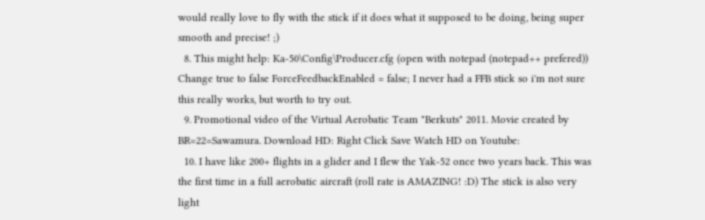would really love to fly with the stick if it does what it supposed to be doing, being super smooth and precise! ;)
  8. This might help: Ka-50\Config\Producer.cfg (open with notepad (notepad++ prefered)) Change true to false ForceFeedbackEnabled = false; I never had a FFB stick so i'm not sure this really works, but worth to try out.
  9. Promotional video of the Virtual Aerobatic Team "Berkuts" 2011. Movie created by BR=22=Sawamura. Download HD: Right Click Save Watch HD on Youtube:
  10. I have like 200+ flights in a glider and I flew the Yak-52 once two years back. This was the first time in a full aerobatic aircraft (roll rate is AMAZING! :D) The stick is also very light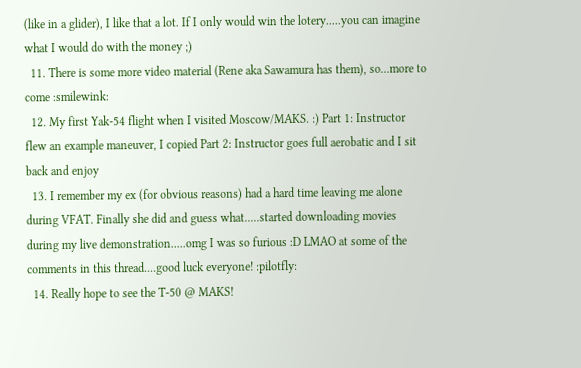(like in a glider), I like that a lot. If I only would win the lotery.....you can imagine what I would do with the money ;)
  11. There is some more video material (Rene aka Sawamura has them), so...more to come :smilewink:
  12. My first Yak-54 flight when I visited Moscow/MAKS. :) Part 1: Instructor flew an example maneuver, I copied Part 2: Instructor goes full aerobatic and I sit back and enjoy
  13. I remember my ex (for obvious reasons) had a hard time leaving me alone during VFAT. Finally she did and guess what.....started downloading movies during my live demonstration.....omg I was so furious :D LMAO at some of the comments in this thread....good luck everyone! :pilotfly:
  14. Really hope to see the T-50 @ MAKS!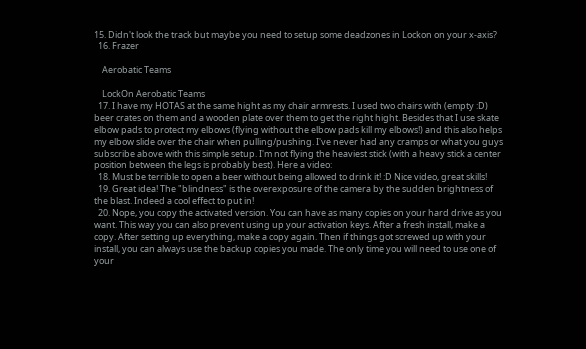15. Didn't look the track but maybe you need to setup some deadzones in Lockon on your x-axis?
  16. Frazer

    Aerobatic Teams

    LockOn Aerobatic Teams
  17. I have my HOTAS at the same hight as my chair armrests. I used two chairs with (empty :D) beer crates on them and a wooden plate over them to get the right hight. Besides that I use skate elbow pads to protect my elbows (flying without the elbow pads kill my elbows!) and this also helps my elbow slide over the chair when pulling/pushing. I've never had any cramps or what you guys subscribe above with this simple setup. I'm not flying the heaviest stick (with a heavy stick a center position between the legs is probably best). Here a video:
  18. Must be terrible to open a beer without being allowed to drink it! :D Nice video, great skills!
  19. Great idea! The "blindness" is the overexposure of the camera by the sudden brightness of the blast. Indeed a cool effect to put in!
  20. Nope, you copy the activated version. You can have as many copies on your hard drive as you want. This way you can also prevent using up your activation keys. After a fresh install, make a copy. After setting up everything, make a copy again. Then if things got screwed up with your install, you can always use the backup copies you made. The only time you will need to use one of your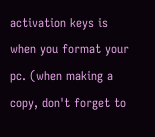activation keys is when you format your pc. (when making a copy, don't forget to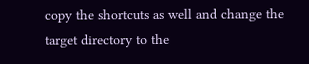copy the shortcuts as well and change the target directory to the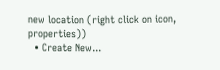new location (right click on icon, properties))
  • Create New...